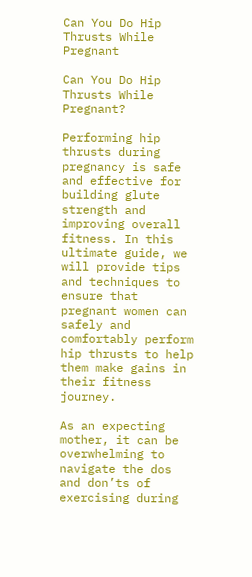Can You Do Hip Thrusts While Pregnant

Can You Do Hip Thrusts While Pregnant?

Performing hip thrusts during pregnancy is safe and effective for building glute strength and improving overall fitness. In this ultimate guide, we will provide tips and techniques to ensure that pregnant women can safely and comfortably perform hip thrusts to help them make gains in their fitness journey.

As an expecting mother, it can be overwhelming to navigate the dos and don’ts of exercising during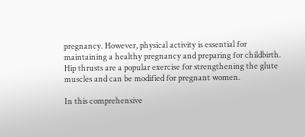pregnancy. However, physical activity is essential for maintaining a healthy pregnancy and preparing for childbirth. Hip thrusts are a popular exercise for strengthening the glute muscles and can be modified for pregnant women.

In this comprehensive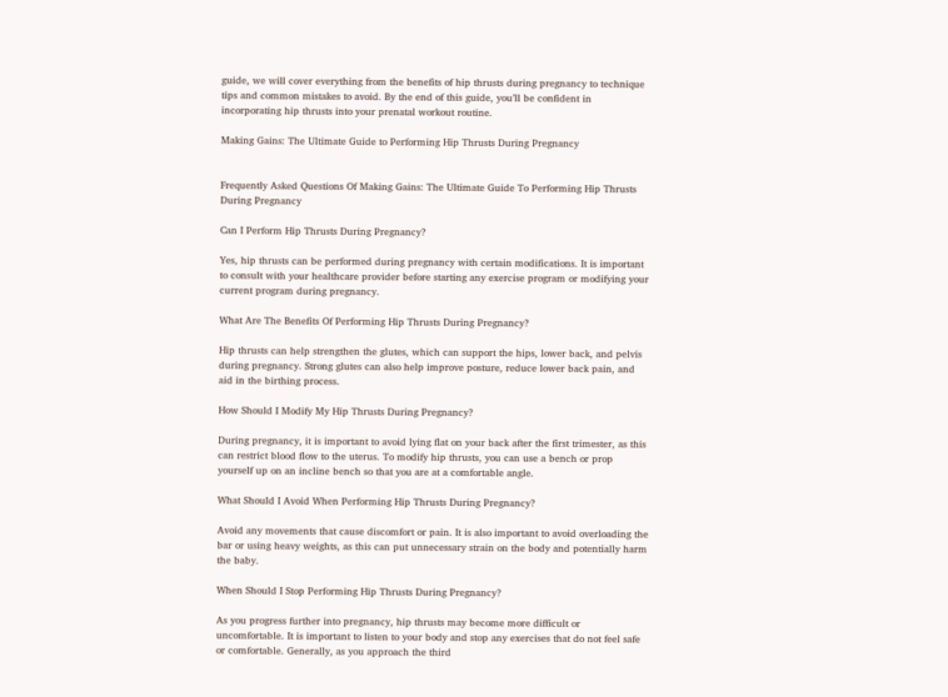guide, we will cover everything from the benefits of hip thrusts during pregnancy to technique tips and common mistakes to avoid. By the end of this guide, you’ll be confident in incorporating hip thrusts into your prenatal workout routine.

Making Gains: The Ultimate Guide to Performing Hip Thrusts During Pregnancy


Frequently Asked Questions Of Making Gains: The Ultimate Guide To Performing Hip Thrusts During Pregnancy

Can I Perform Hip Thrusts During Pregnancy?

Yes, hip thrusts can be performed during pregnancy with certain modifications. It is important to consult with your healthcare provider before starting any exercise program or modifying your current program during pregnancy.

What Are The Benefits Of Performing Hip Thrusts During Pregnancy?

Hip thrusts can help strengthen the glutes, which can support the hips, lower back, and pelvis during pregnancy. Strong glutes can also help improve posture, reduce lower back pain, and aid in the birthing process.

How Should I Modify My Hip Thrusts During Pregnancy?

During pregnancy, it is important to avoid lying flat on your back after the first trimester, as this can restrict blood flow to the uterus. To modify hip thrusts, you can use a bench or prop yourself up on an incline bench so that you are at a comfortable angle.

What Should I Avoid When Performing Hip Thrusts During Pregnancy?

Avoid any movements that cause discomfort or pain. It is also important to avoid overloading the bar or using heavy weights, as this can put unnecessary strain on the body and potentially harm the baby.

When Should I Stop Performing Hip Thrusts During Pregnancy?

As you progress further into pregnancy, hip thrusts may become more difficult or uncomfortable. It is important to listen to your body and stop any exercises that do not feel safe or comfortable. Generally, as you approach the third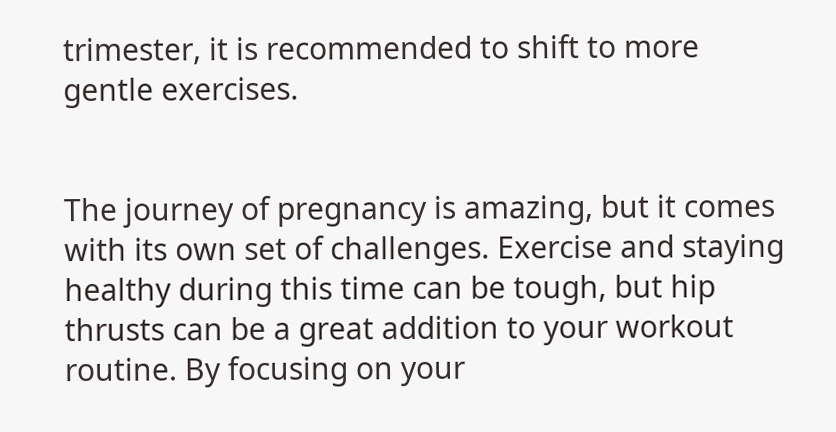trimester, it is recommended to shift to more gentle exercises.


The journey of pregnancy is amazing, but it comes with its own set of challenges. Exercise and staying healthy during this time can be tough, but hip thrusts can be a great addition to your workout routine. By focusing on your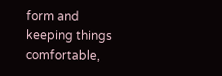form and keeping things comfortable,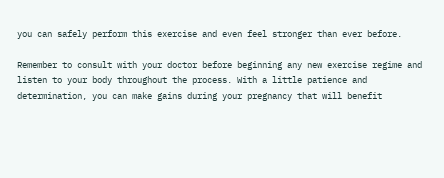you can safely perform this exercise and even feel stronger than ever before.

Remember to consult with your doctor before beginning any new exercise regime and listen to your body throughout the process. With a little patience and determination, you can make gains during your pregnancy that will benefit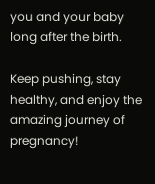you and your baby long after the birth.

Keep pushing, stay healthy, and enjoy the amazing journey of pregnancy!